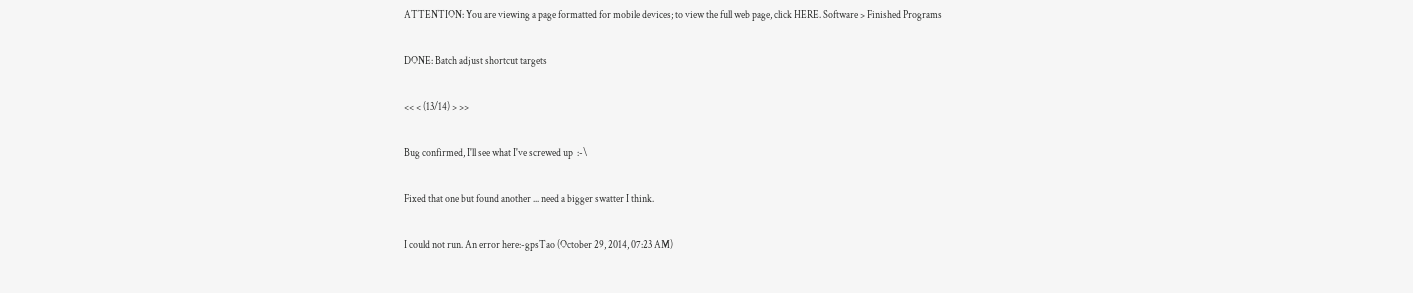ATTENTION: You are viewing a page formatted for mobile devices; to view the full web page, click HERE. Software > Finished Programs

DONE: Batch adjust shortcut targets

<< < (13/14) > >>

Bug confirmed, I'll see what I've screwed up  :-\

Fixed that one but found another ... need a bigger swatter I think.

I could not run. An error here:-gpsTao (October 29, 2014, 07:23 AM)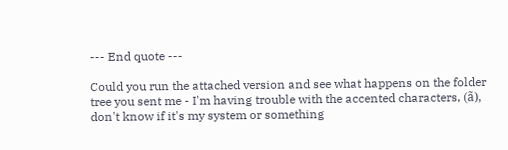--- End quote ---

Could you run the attached version and see what happens on the folder tree you sent me - I'm having trouble with the accented characters, (ã), don't know if it's my system or something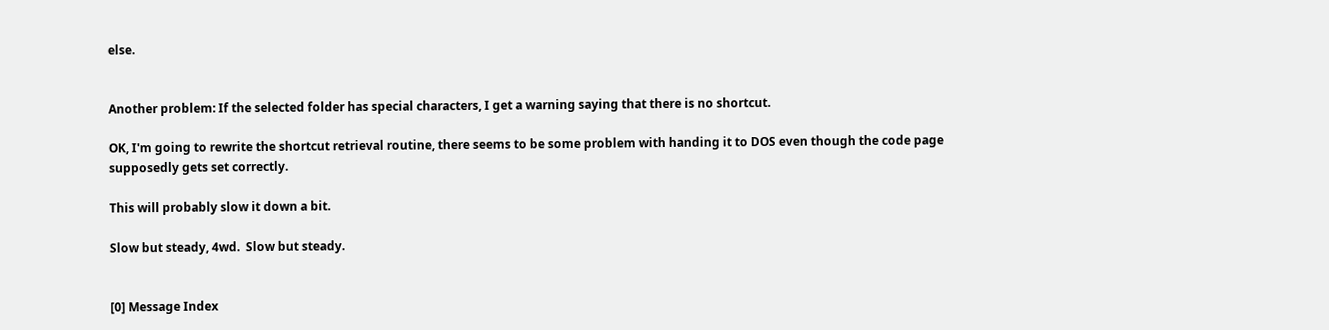else.


Another problem: If the selected folder has special characters, I get a warning saying that there is no shortcut.

OK, I'm going to rewrite the shortcut retrieval routine, there seems to be some problem with handing it to DOS even though the code page supposedly gets set correctly.

This will probably slow it down a bit.

Slow but steady, 4wd.  Slow but steady.


[0] Message Index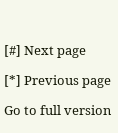[#] Next page

[*] Previous page

Go to full version